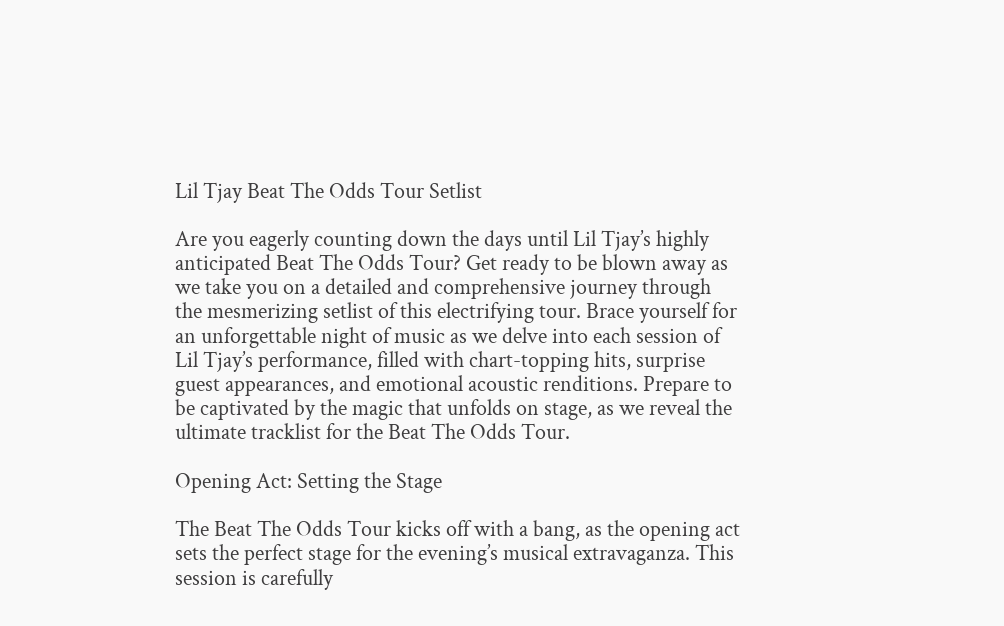Lil Tjay Beat The Odds Tour Setlist

Are you eagerly counting down the days until Lil Tjay’s highly anticipated Beat The Odds Tour? Get ready to be blown away as we take you on a detailed and comprehensive journey through the mesmerizing setlist of this electrifying tour. Brace yourself for an unforgettable night of music as we delve into each session of Lil Tjay’s performance, filled with chart-topping hits, surprise guest appearances, and emotional acoustic renditions. Prepare to be captivated by the magic that unfolds on stage, as we reveal the ultimate tracklist for the Beat The Odds Tour.

Opening Act: Setting the Stage

The Beat The Odds Tour kicks off with a bang, as the opening act sets the perfect stage for the evening’s musical extravaganza. This session is carefully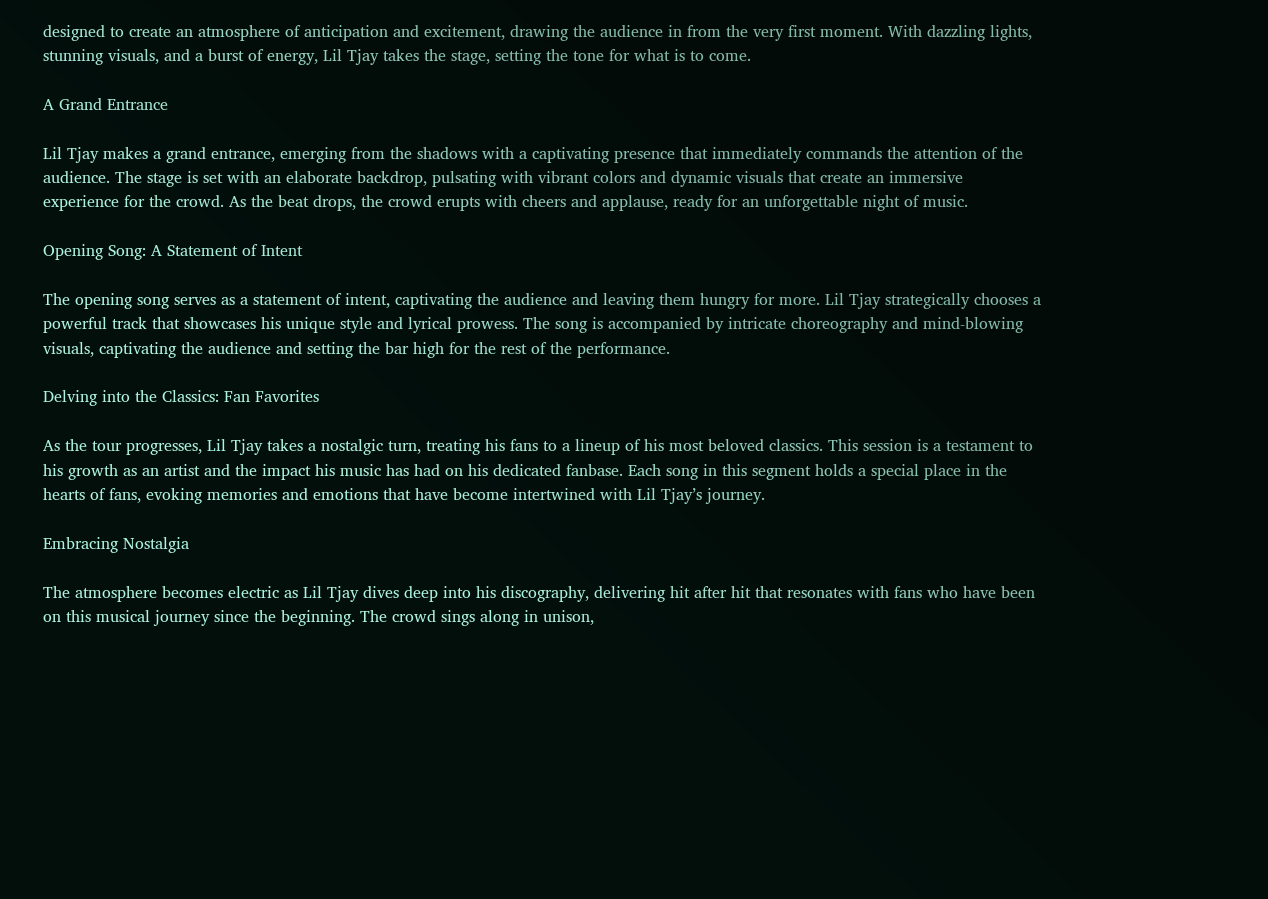designed to create an atmosphere of anticipation and excitement, drawing the audience in from the very first moment. With dazzling lights, stunning visuals, and a burst of energy, Lil Tjay takes the stage, setting the tone for what is to come.

A Grand Entrance

Lil Tjay makes a grand entrance, emerging from the shadows with a captivating presence that immediately commands the attention of the audience. The stage is set with an elaborate backdrop, pulsating with vibrant colors and dynamic visuals that create an immersive experience for the crowd. As the beat drops, the crowd erupts with cheers and applause, ready for an unforgettable night of music.

Opening Song: A Statement of Intent

The opening song serves as a statement of intent, captivating the audience and leaving them hungry for more. Lil Tjay strategically chooses a powerful track that showcases his unique style and lyrical prowess. The song is accompanied by intricate choreography and mind-blowing visuals, captivating the audience and setting the bar high for the rest of the performance.

Delving into the Classics: Fan Favorites

As the tour progresses, Lil Tjay takes a nostalgic turn, treating his fans to a lineup of his most beloved classics. This session is a testament to his growth as an artist and the impact his music has had on his dedicated fanbase. Each song in this segment holds a special place in the hearts of fans, evoking memories and emotions that have become intertwined with Lil Tjay’s journey.

Embracing Nostalgia

The atmosphere becomes electric as Lil Tjay dives deep into his discography, delivering hit after hit that resonates with fans who have been on this musical journey since the beginning. The crowd sings along in unison,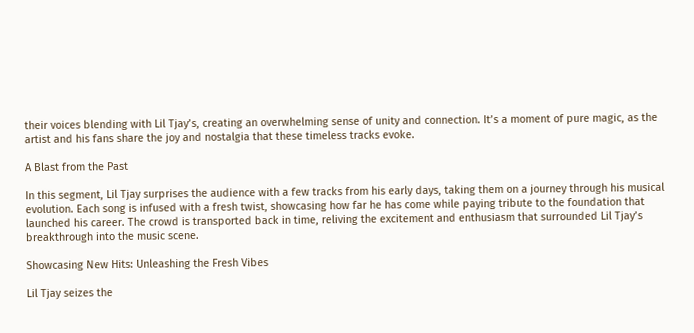their voices blending with Lil Tjay’s, creating an overwhelming sense of unity and connection. It’s a moment of pure magic, as the artist and his fans share the joy and nostalgia that these timeless tracks evoke.

A Blast from the Past

In this segment, Lil Tjay surprises the audience with a few tracks from his early days, taking them on a journey through his musical evolution. Each song is infused with a fresh twist, showcasing how far he has come while paying tribute to the foundation that launched his career. The crowd is transported back in time, reliving the excitement and enthusiasm that surrounded Lil Tjay’s breakthrough into the music scene.

Showcasing New Hits: Unleashing the Fresh Vibes

Lil Tjay seizes the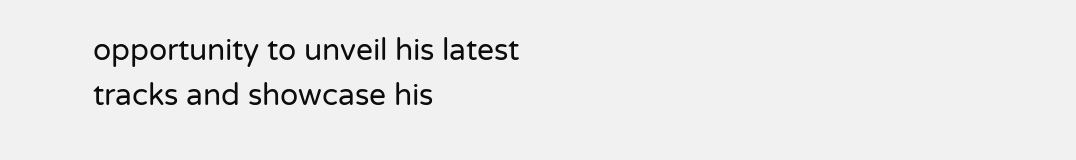opportunity to unveil his latest tracks and showcase his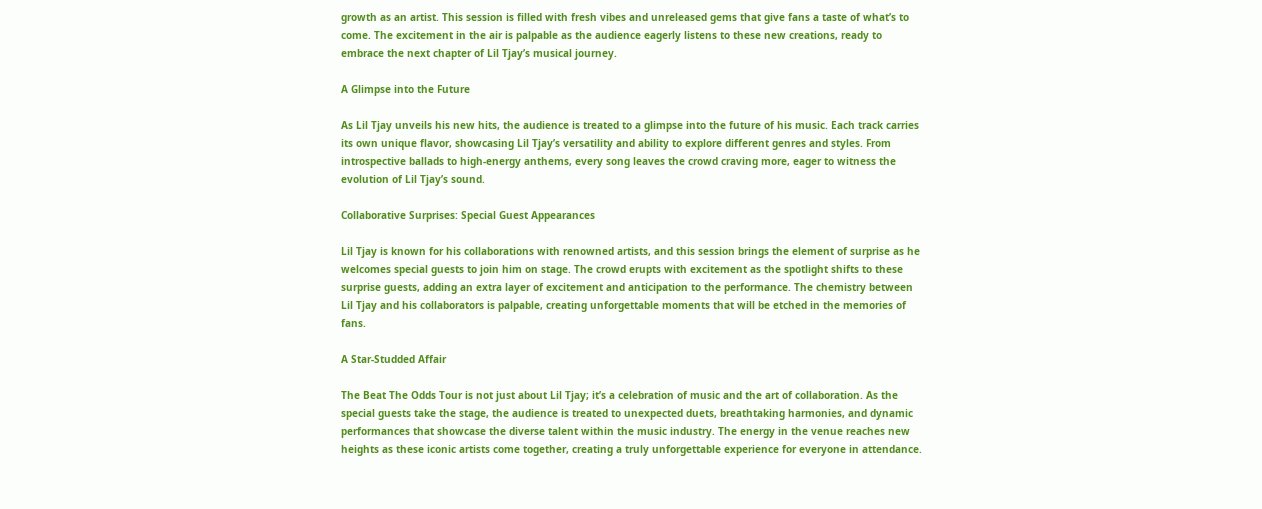growth as an artist. This session is filled with fresh vibes and unreleased gems that give fans a taste of what’s to come. The excitement in the air is palpable as the audience eagerly listens to these new creations, ready to embrace the next chapter of Lil Tjay’s musical journey.

A Glimpse into the Future

As Lil Tjay unveils his new hits, the audience is treated to a glimpse into the future of his music. Each track carries its own unique flavor, showcasing Lil Tjay’s versatility and ability to explore different genres and styles. From introspective ballads to high-energy anthems, every song leaves the crowd craving more, eager to witness the evolution of Lil Tjay’s sound.

Collaborative Surprises: Special Guest Appearances

Lil Tjay is known for his collaborations with renowned artists, and this session brings the element of surprise as he welcomes special guests to join him on stage. The crowd erupts with excitement as the spotlight shifts to these surprise guests, adding an extra layer of excitement and anticipation to the performance. The chemistry between Lil Tjay and his collaborators is palpable, creating unforgettable moments that will be etched in the memories of fans.

A Star-Studded Affair

The Beat The Odds Tour is not just about Lil Tjay; it’s a celebration of music and the art of collaboration. As the special guests take the stage, the audience is treated to unexpected duets, breathtaking harmonies, and dynamic performances that showcase the diverse talent within the music industry. The energy in the venue reaches new heights as these iconic artists come together, creating a truly unforgettable experience for everyone in attendance.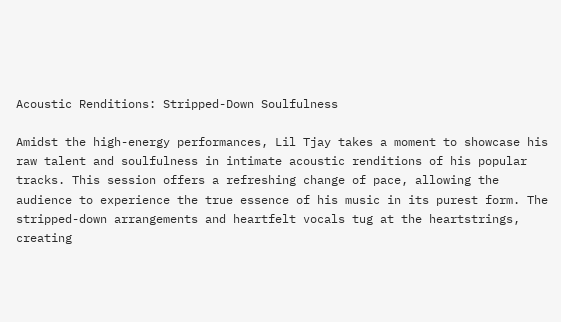Acoustic Renditions: Stripped-Down Soulfulness

Amidst the high-energy performances, Lil Tjay takes a moment to showcase his raw talent and soulfulness in intimate acoustic renditions of his popular tracks. This session offers a refreshing change of pace, allowing the audience to experience the true essence of his music in its purest form. The stripped-down arrangements and heartfelt vocals tug at the heartstrings, creating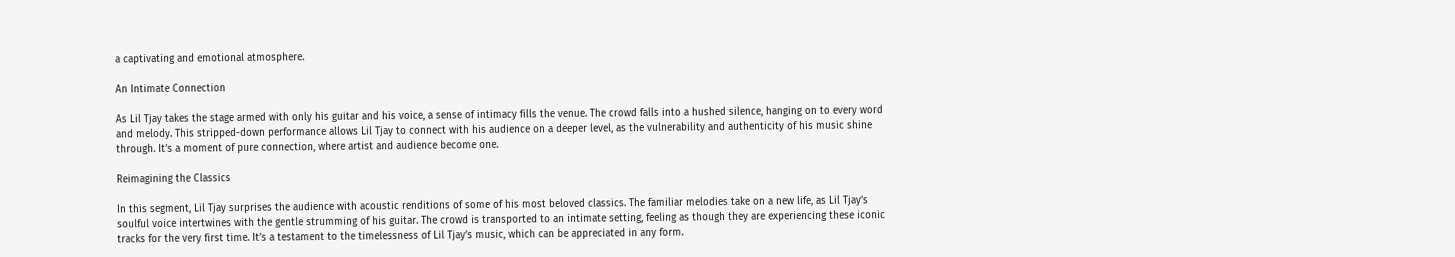a captivating and emotional atmosphere.

An Intimate Connection

As Lil Tjay takes the stage armed with only his guitar and his voice, a sense of intimacy fills the venue. The crowd falls into a hushed silence, hanging on to every word and melody. This stripped-down performance allows Lil Tjay to connect with his audience on a deeper level, as the vulnerability and authenticity of his music shine through. It’s a moment of pure connection, where artist and audience become one.

Reimagining the Classics

In this segment, Lil Tjay surprises the audience with acoustic renditions of some of his most beloved classics. The familiar melodies take on a new life, as Lil Tjay’s soulful voice intertwines with the gentle strumming of his guitar. The crowd is transported to an intimate setting, feeling as though they are experiencing these iconic tracks for the very first time. It’s a testament to the timelessness of Lil Tjay’s music, which can be appreciated in any form.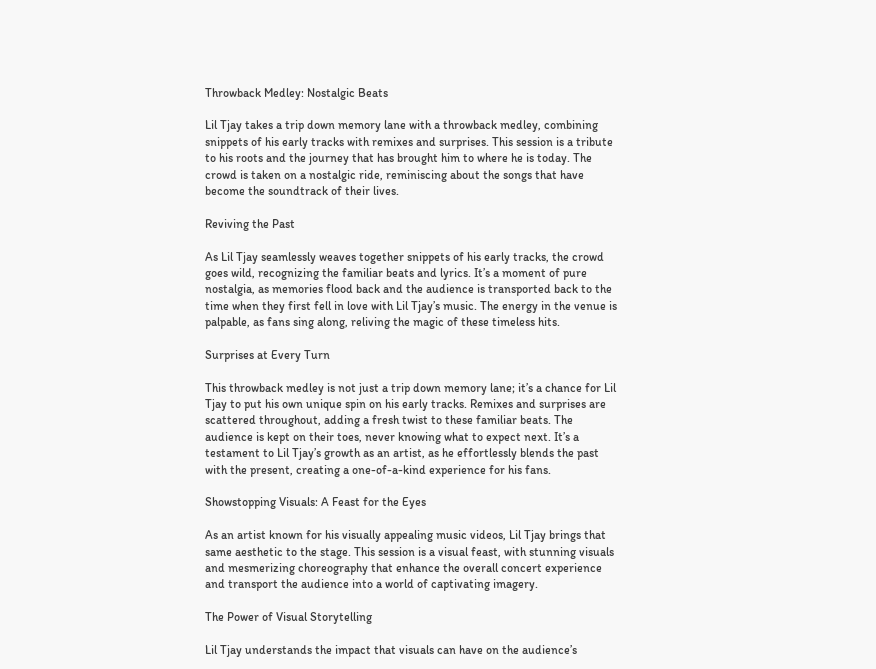Throwback Medley: Nostalgic Beats

Lil Tjay takes a trip down memory lane with a throwback medley, combining snippets of his early tracks with remixes and surprises. This session is a tribute to his roots and the journey that has brought him to where he is today. The crowd is taken on a nostalgic ride, reminiscing about the songs that have become the soundtrack of their lives.

Reviving the Past

As Lil Tjay seamlessly weaves together snippets of his early tracks, the crowd goes wild, recognizing the familiar beats and lyrics. It’s a moment of pure nostalgia, as memories flood back and the audience is transported back to the time when they first fell in love with Lil Tjay’s music. The energy in the venue is palpable, as fans sing along, reliving the magic of these timeless hits.

Surprises at Every Turn

This throwback medley is not just a trip down memory lane; it’s a chance for Lil Tjay to put his own unique spin on his early tracks. Remixes and surprises are scattered throughout, adding a fresh twist to these familiar beats. The audience is kept on their toes, never knowing what to expect next. It’s a testament to Lil Tjay’s growth as an artist, as he effortlessly blends the past with the present, creating a one-of-a-kind experience for his fans.

Showstopping Visuals: A Feast for the Eyes

As an artist known for his visually appealing music videos, Lil Tjay brings that same aesthetic to the stage. This session is a visual feast, with stunning visuals and mesmerizing choreography that enhance the overall concert experience and transport the audience into a world of captivating imagery.

The Power of Visual Storytelling

Lil Tjay understands the impact that visuals can have on the audience’s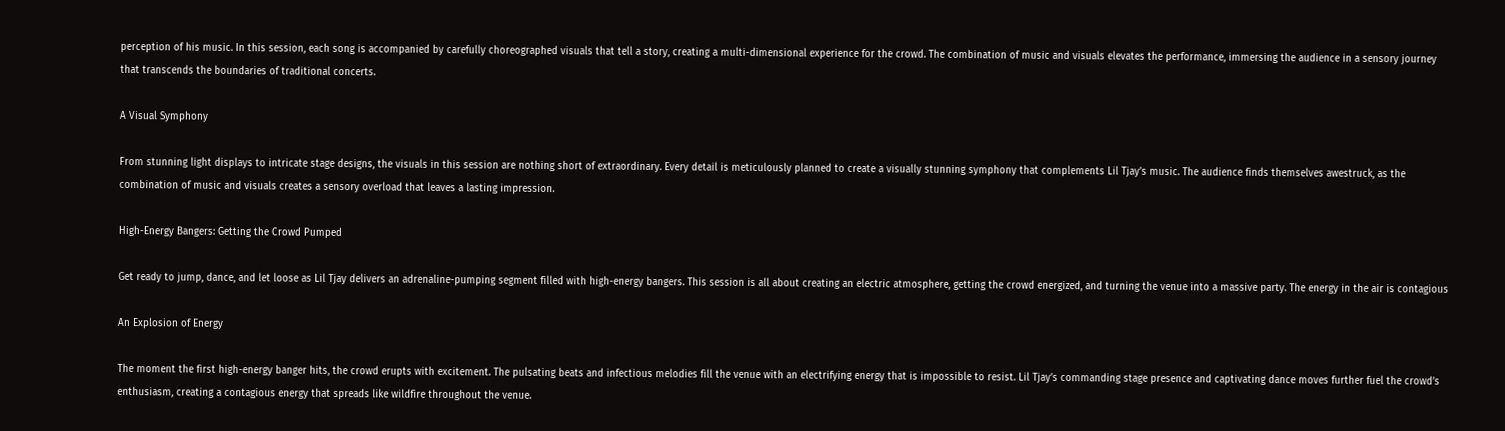perception of his music. In this session, each song is accompanied by carefully choreographed visuals that tell a story, creating a multi-dimensional experience for the crowd. The combination of music and visuals elevates the performance, immersing the audience in a sensory journey that transcends the boundaries of traditional concerts.

A Visual Symphony

From stunning light displays to intricate stage designs, the visuals in this session are nothing short of extraordinary. Every detail is meticulously planned to create a visually stunning symphony that complements Lil Tjay’s music. The audience finds themselves awestruck, as the combination of music and visuals creates a sensory overload that leaves a lasting impression.

High-Energy Bangers: Getting the Crowd Pumped

Get ready to jump, dance, and let loose as Lil Tjay delivers an adrenaline-pumping segment filled with high-energy bangers. This session is all about creating an electric atmosphere, getting the crowd energized, and turning the venue into a massive party. The energy in the air is contagious

An Explosion of Energy

The moment the first high-energy banger hits, the crowd erupts with excitement. The pulsating beats and infectious melodies fill the venue with an electrifying energy that is impossible to resist. Lil Tjay’s commanding stage presence and captivating dance moves further fuel the crowd’s enthusiasm, creating a contagious energy that spreads like wildfire throughout the venue.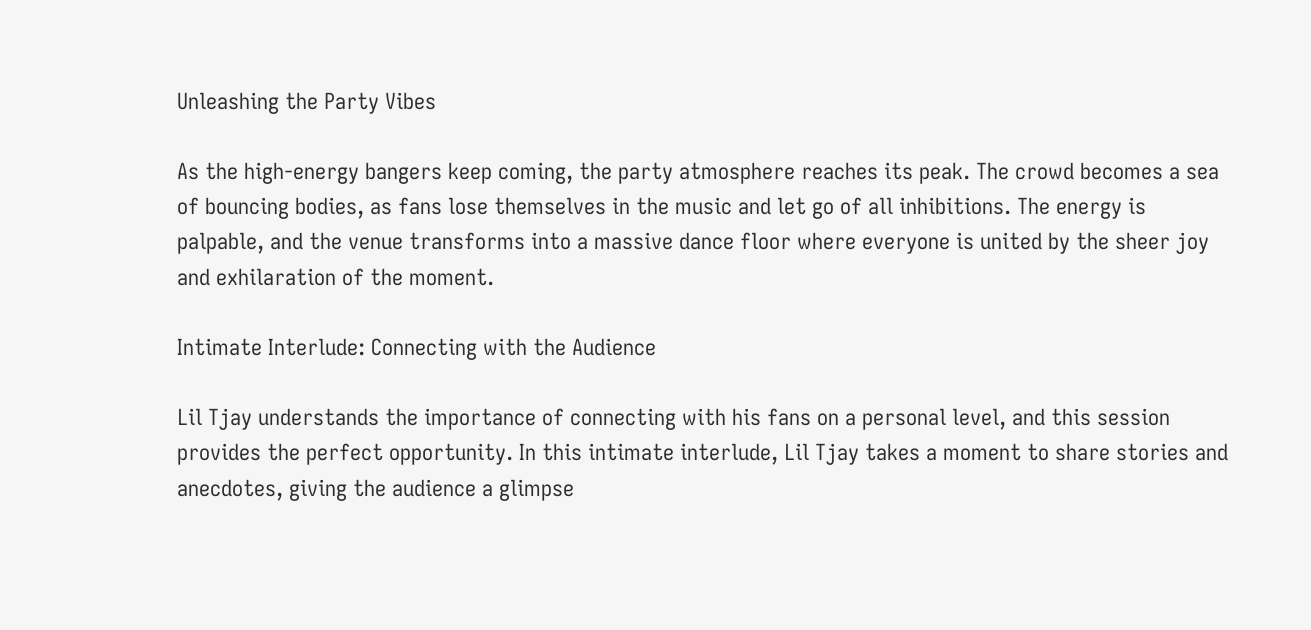Unleashing the Party Vibes

As the high-energy bangers keep coming, the party atmosphere reaches its peak. The crowd becomes a sea of bouncing bodies, as fans lose themselves in the music and let go of all inhibitions. The energy is palpable, and the venue transforms into a massive dance floor where everyone is united by the sheer joy and exhilaration of the moment.

Intimate Interlude: Connecting with the Audience

Lil Tjay understands the importance of connecting with his fans on a personal level, and this session provides the perfect opportunity. In this intimate interlude, Lil Tjay takes a moment to share stories and anecdotes, giving the audience a glimpse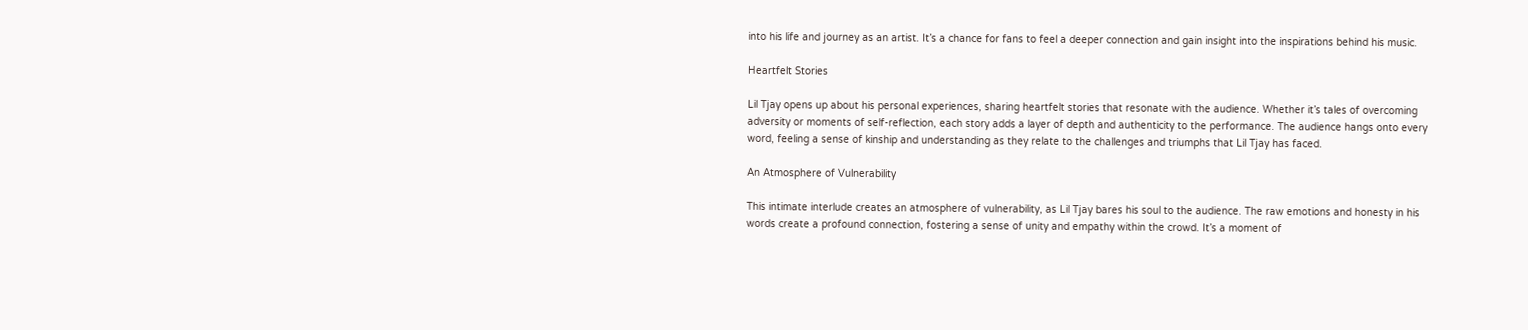into his life and journey as an artist. It’s a chance for fans to feel a deeper connection and gain insight into the inspirations behind his music.

Heartfelt Stories

Lil Tjay opens up about his personal experiences, sharing heartfelt stories that resonate with the audience. Whether it’s tales of overcoming adversity or moments of self-reflection, each story adds a layer of depth and authenticity to the performance. The audience hangs onto every word, feeling a sense of kinship and understanding as they relate to the challenges and triumphs that Lil Tjay has faced.

An Atmosphere of Vulnerability

This intimate interlude creates an atmosphere of vulnerability, as Lil Tjay bares his soul to the audience. The raw emotions and honesty in his words create a profound connection, fostering a sense of unity and empathy within the crowd. It’s a moment of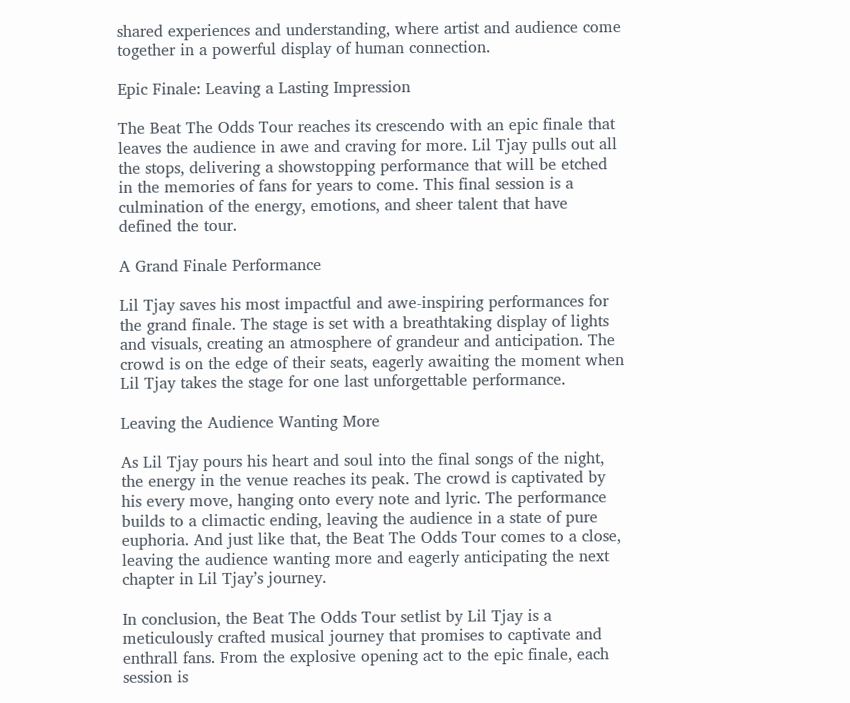shared experiences and understanding, where artist and audience come together in a powerful display of human connection.

Epic Finale: Leaving a Lasting Impression

The Beat The Odds Tour reaches its crescendo with an epic finale that leaves the audience in awe and craving for more. Lil Tjay pulls out all the stops, delivering a showstopping performance that will be etched in the memories of fans for years to come. This final session is a culmination of the energy, emotions, and sheer talent that have defined the tour.

A Grand Finale Performance

Lil Tjay saves his most impactful and awe-inspiring performances for the grand finale. The stage is set with a breathtaking display of lights and visuals, creating an atmosphere of grandeur and anticipation. The crowd is on the edge of their seats, eagerly awaiting the moment when Lil Tjay takes the stage for one last unforgettable performance.

Leaving the Audience Wanting More

As Lil Tjay pours his heart and soul into the final songs of the night, the energy in the venue reaches its peak. The crowd is captivated by his every move, hanging onto every note and lyric. The performance builds to a climactic ending, leaving the audience in a state of pure euphoria. And just like that, the Beat The Odds Tour comes to a close, leaving the audience wanting more and eagerly anticipating the next chapter in Lil Tjay’s journey.

In conclusion, the Beat The Odds Tour setlist by Lil Tjay is a meticulously crafted musical journey that promises to captivate and enthrall fans. From the explosive opening act to the epic finale, each session is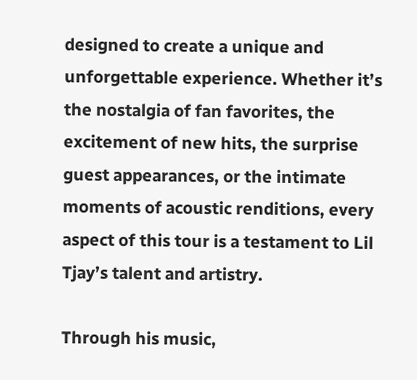designed to create a unique and unforgettable experience. Whether it’s the nostalgia of fan favorites, the excitement of new hits, the surprise guest appearances, or the intimate moments of acoustic renditions, every aspect of this tour is a testament to Lil Tjay’s talent and artistry.

Through his music,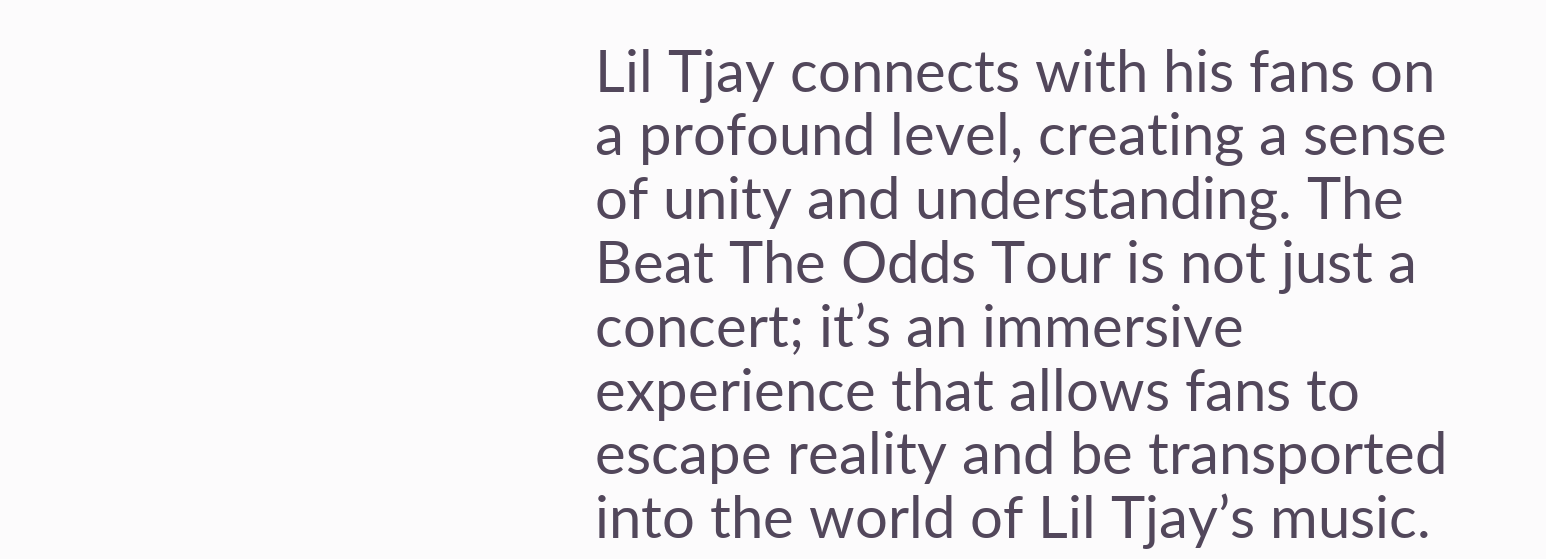Lil Tjay connects with his fans on a profound level, creating a sense of unity and understanding. The Beat The Odds Tour is not just a concert; it’s an immersive experience that allows fans to escape reality and be transported into the world of Lil Tjay’s music.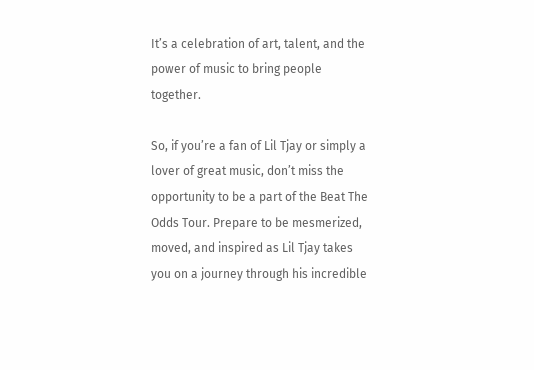It’s a celebration of art, talent, and the power of music to bring people together.

So, if you’re a fan of Lil Tjay or simply a lover of great music, don’t miss the opportunity to be a part of the Beat The Odds Tour. Prepare to be mesmerized, moved, and inspired as Lil Tjay takes you on a journey through his incredible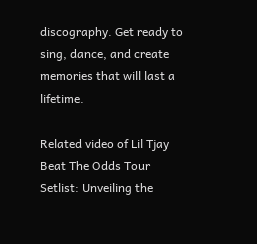discography. Get ready to sing, dance, and create memories that will last a lifetime.

Related video of Lil Tjay Beat The Odds Tour Setlist: Unveiling the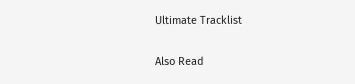Ultimate Tracklist

Also Read